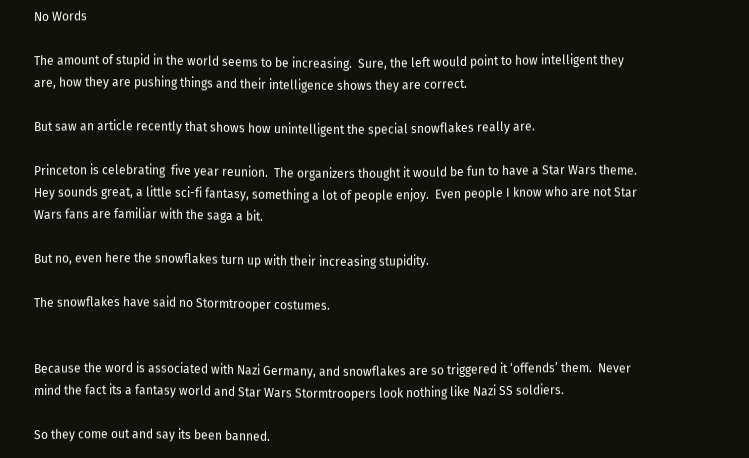No Words

The amount of stupid in the world seems to be increasing.  Sure, the left would point to how intelligent they are, how they are pushing things and their intelligence shows they are correct.

But saw an article recently that shows how unintelligent the special snowflakes really are.

Princeton is celebrating  five year reunion.  The organizers thought it would be fun to have a Star Wars theme.  Hey sounds great, a little sci-fi fantasy, something a lot of people enjoy.  Even people I know who are not Star Wars fans are familiar with the saga a bit.

But no, even here the snowflakes turn up with their increasing stupidity.

The snowflakes have said no Stormtrooper costumes.


Because the word is associated with Nazi Germany, and snowflakes are so triggered it ‘offends’ them.  Never mind the fact its a fantasy world and Star Wars Stormtroopers look nothing like Nazi SS soldiers.

So they come out and say its been banned.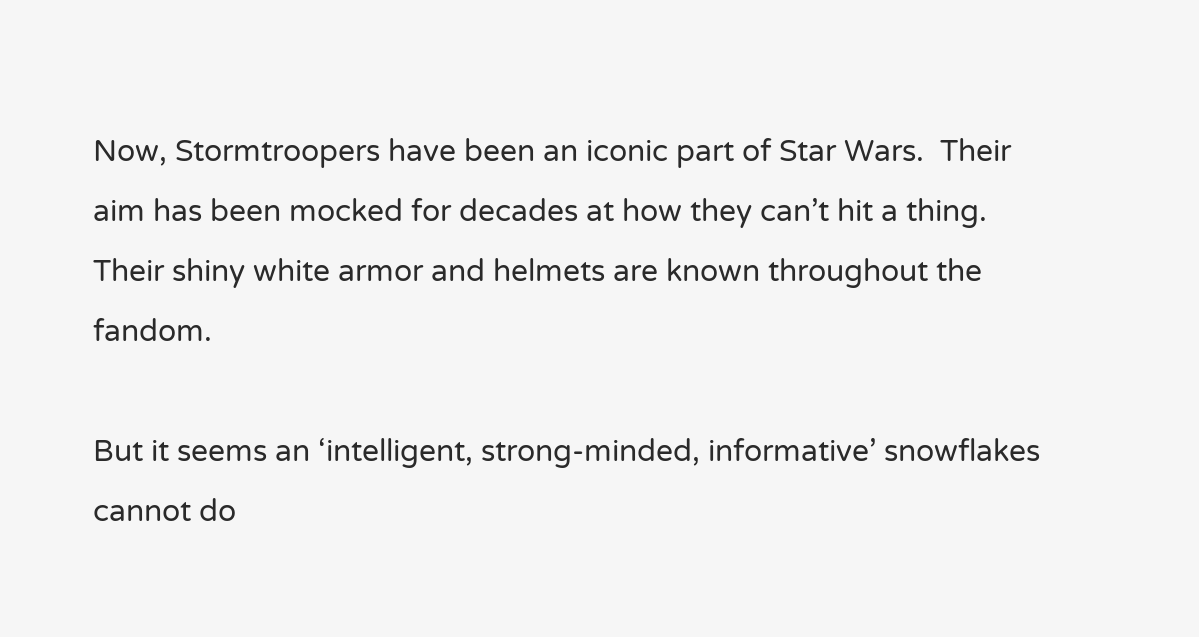Now, Stormtroopers have been an iconic part of Star Wars.  Their aim has been mocked for decades at how they can’t hit a thing.  Their shiny white armor and helmets are known throughout the fandom.

But it seems an ‘intelligent, strong-minded, informative’ snowflakes cannot do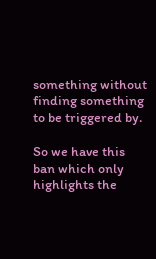something without finding something to be triggered by.

So we have this ban which only highlights the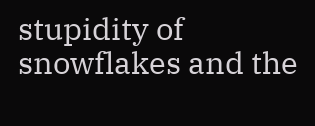stupidity of snowflakes and the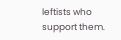leftists who support them.